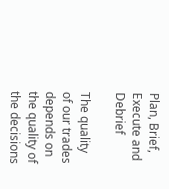Plan, Brief, Execute and Debrief

The quality of our trades depends on the quality of the decisions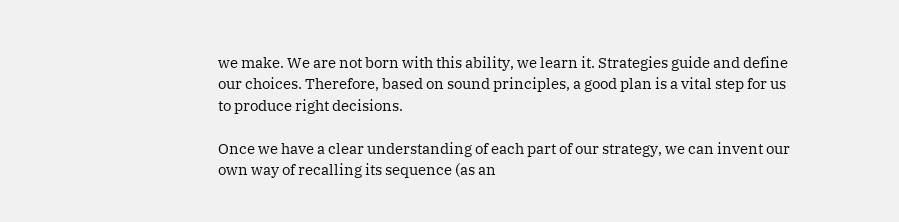we make. We are not born with this ability, we learn it. Strategies guide and define our choices. Therefore, based on sound principles, a good plan is a vital step for us to produce right decisions.

Once we have a clear understanding of each part of our strategy, we can invent our own way of recalling its sequence (as an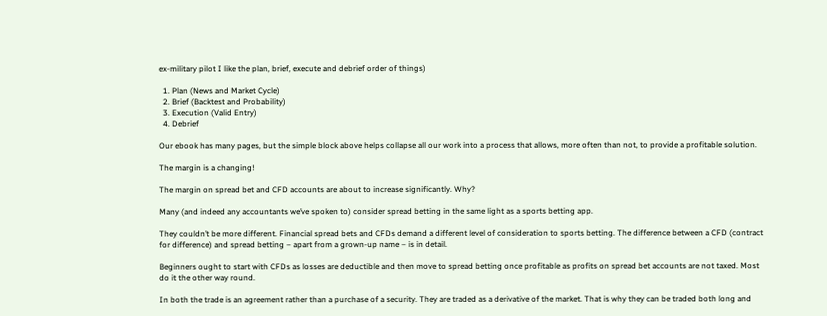ex-military pilot I like the plan, brief, execute and debrief order of things)

  1. Plan (News and Market Cycle)
  2. Brief (Backtest and Probability)
  3. Execution (Valid Entry)
  4. Debrief

Our ebook has many pages, but the simple block above helps collapse all our work into a process that allows, more often than not, to provide a profitable solution.

The margin is a changing!

The margin on spread bet and CFD accounts are about to increase significantly. Why?

Many (and indeed any accountants we’ve spoken to) consider spread betting in the same light as a sports betting app.

They couldn’t be more different. Financial spread bets and CFDs demand a different level of consideration to sports betting. The difference between a CFD (contract for difference) and spread betting – apart from a grown-up name – is in detail.

Beginners ought to start with CFDs as losses are deductible and then move to spread betting once profitable as profits on spread bet accounts are not taxed. Most do it the other way round.

In both the trade is an agreement rather than a purchase of a security. They are traded as a derivative of the market. That is why they can be traded both long and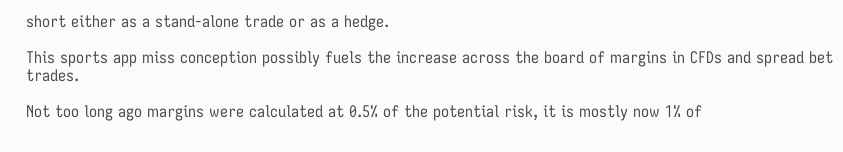short either as a stand-alone trade or as a hedge.

This sports app miss conception possibly fuels the increase across the board of margins in CFDs and spread bet trades.

Not too long ago margins were calculated at 0.5% of the potential risk, it is mostly now 1% of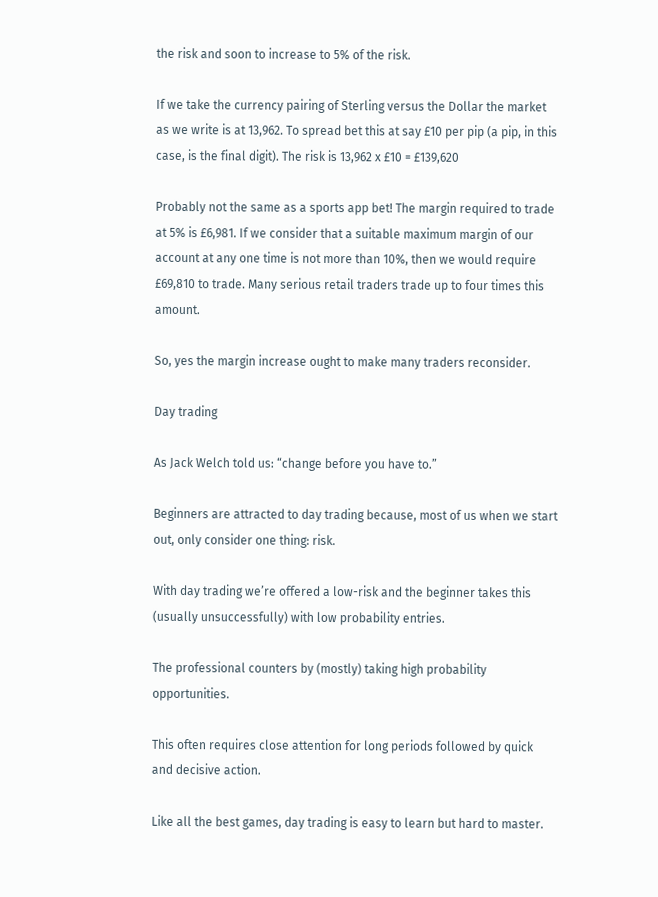the risk and soon to increase to 5% of the risk.

If we take the currency pairing of Sterling versus the Dollar the market as we write is at 13,962. To spread bet this at say £10 per pip (a pip, in this case, is the final digit). The risk is 13,962 x £10 = £139,620

Probably not the same as a sports app bet! The margin required to trade at 5% is £6,981. If we consider that a suitable maximum margin of our account at any one time is not more than 10%, then we would require £69,810 to trade. Many serious retail traders trade up to four times this amount.

So, yes the margin increase ought to make many traders reconsider.

Day trading

As Jack Welch told us: “change before you have to.”

Beginners are attracted to day trading because, most of us when we start out, only consider one thing: risk.

With day trading we’re offered a low-risk and the beginner takes this (usually unsuccessfully) with low probability entries.

The professional counters by (mostly) taking high probability opportunities.

This often requires close attention for long periods followed by quick and decisive action.

Like all the best games, day trading is easy to learn but hard to master.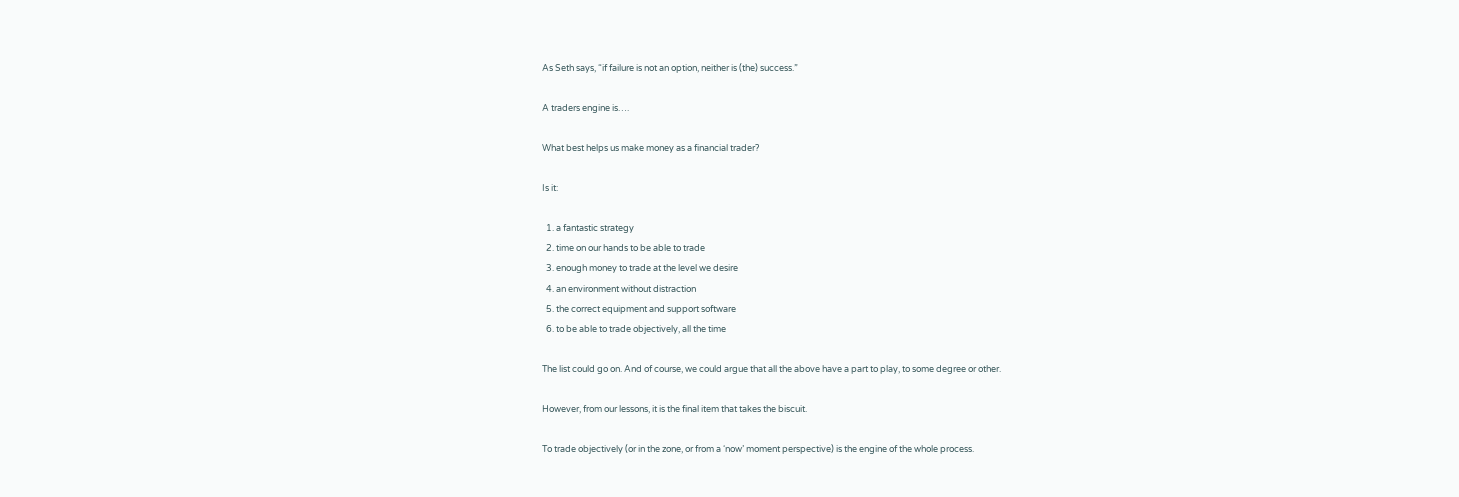As Seth says, “if failure is not an option, neither is (the) success.”

A traders engine is….

What best helps us make money as a financial trader?

Is it:

  1. a fantastic strategy
  2. time on our hands to be able to trade
  3. enough money to trade at the level we desire
  4. an environment without distraction
  5. the correct equipment and support software
  6. to be able to trade objectively, all the time

The list could go on. And of course, we could argue that all the above have a part to play, to some degree or other.

However, from our lessons, it is the final item that takes the biscuit.

To trade objectively (or in the zone, or from a ‘now’ moment perspective) is the engine of the whole process.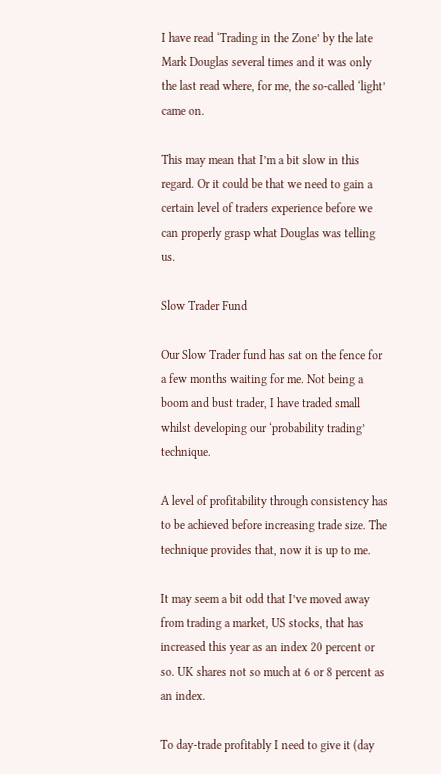I have read ‘Trading in the Zone’ by the late Mark Douglas several times and it was only the last read where, for me, the so-called ‘light’ came on.

This may mean that I’m a bit slow in this regard. Or it could be that we need to gain a certain level of traders experience before we can properly grasp what Douglas was telling us.

Slow Trader Fund

Our Slow Trader fund has sat on the fence for a few months waiting for me. Not being a boom and bust trader, I have traded small whilst developing our ‘probability trading’ technique.

A level of profitability through consistency has to be achieved before increasing trade size. The technique provides that, now it is up to me.

It may seem a bit odd that I’ve moved away from trading a market, US stocks, that has increased this year as an index 20 percent or so. UK shares not so much at 6 or 8 percent as an index.

To day-trade profitably I need to give it (day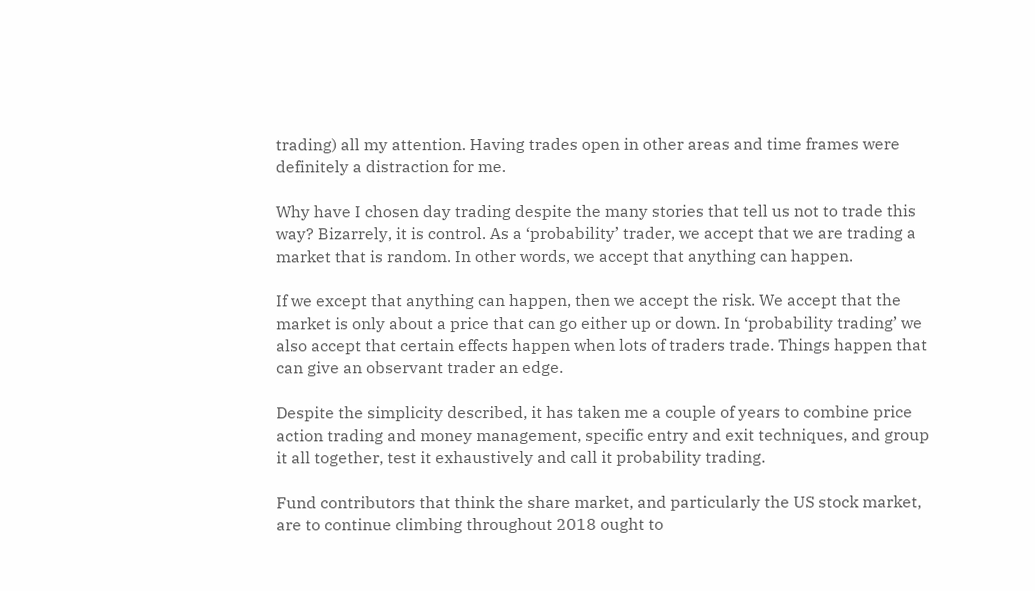trading) all my attention. Having trades open in other areas and time frames were definitely a distraction for me.

Why have I chosen day trading despite the many stories that tell us not to trade this way? Bizarrely, it is control. As a ‘probability’ trader, we accept that we are trading a market that is random. In other words, we accept that anything can happen.

If we except that anything can happen, then we accept the risk. We accept that the market is only about a price that can go either up or down. In ‘probability trading’ we also accept that certain effects happen when lots of traders trade. Things happen that can give an observant trader an edge.

Despite the simplicity described, it has taken me a couple of years to combine price action trading and money management, specific entry and exit techniques, and group it all together, test it exhaustively and call it probability trading.

Fund contributors that think the share market, and particularly the US stock market, are to continue climbing throughout 2018 ought to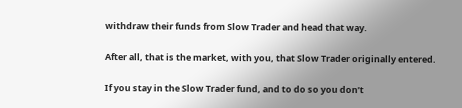withdraw their funds from Slow Trader and head that way.

After all, that is the market, with you, that Slow Trader originally entered.

If you stay in the Slow Trader fund, and to do so you don’t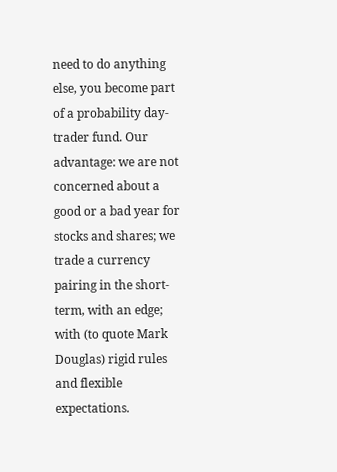need to do anything else, you become part of a probability day-trader fund. Our advantage: we are not concerned about a good or a bad year for stocks and shares; we trade a currency pairing in the short-term, with an edge; with (to quote Mark Douglas) rigid rules and flexible expectations.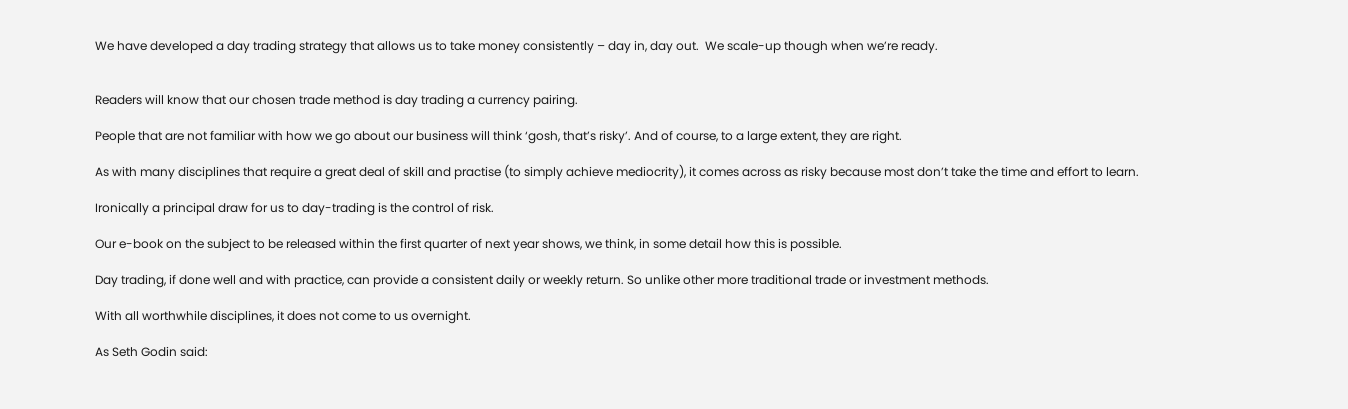We have developed a day trading strategy that allows us to take money consistently – day in, day out.  We scale-up though when we’re ready.


Readers will know that our chosen trade method is day trading a currency pairing.

People that are not familiar with how we go about our business will think ‘gosh, that’s risky’. And of course, to a large extent, they are right.

As with many disciplines that require a great deal of skill and practise (to simply achieve mediocrity), it comes across as risky because most don’t take the time and effort to learn.

Ironically a principal draw for us to day-trading is the control of risk.

Our e-book on the subject to be released within the first quarter of next year shows, we think, in some detail how this is possible.

Day trading, if done well and with practice, can provide a consistent daily or weekly return. So unlike other more traditional trade or investment methods.

With all worthwhile disciplines, it does not come to us overnight.

As Seth Godin said: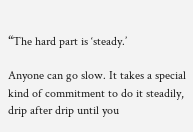“The hard part is ‘steady.’

Anyone can go slow. It takes a special kind of commitment to do it steadily, drip after drip until you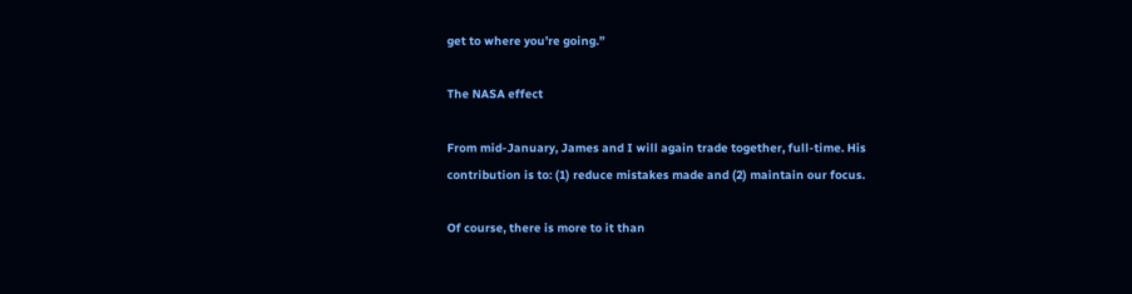get to where you’re going.”

The NASA effect

From mid-January, James and I will again trade together, full-time. His contribution is to: (1) reduce mistakes made and (2) maintain our focus.

Of course, there is more to it than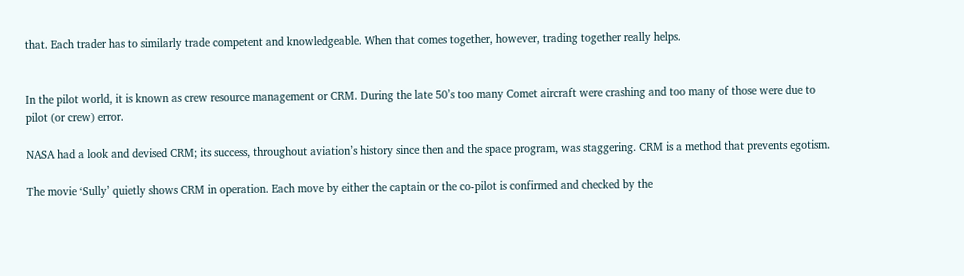that. Each trader has to similarly trade competent and knowledgeable. When that comes together, however, trading together really helps.


In the pilot world, it is known as crew resource management or CRM. During the late 50’s too many Comet aircraft were crashing and too many of those were due to pilot (or crew) error.

NASA had a look and devised CRM; its success, throughout aviation’s history since then and the space program, was staggering. CRM is a method that prevents egotism.

The movie ‘Sully’ quietly shows CRM in operation. Each move by either the captain or the co-pilot is confirmed and checked by the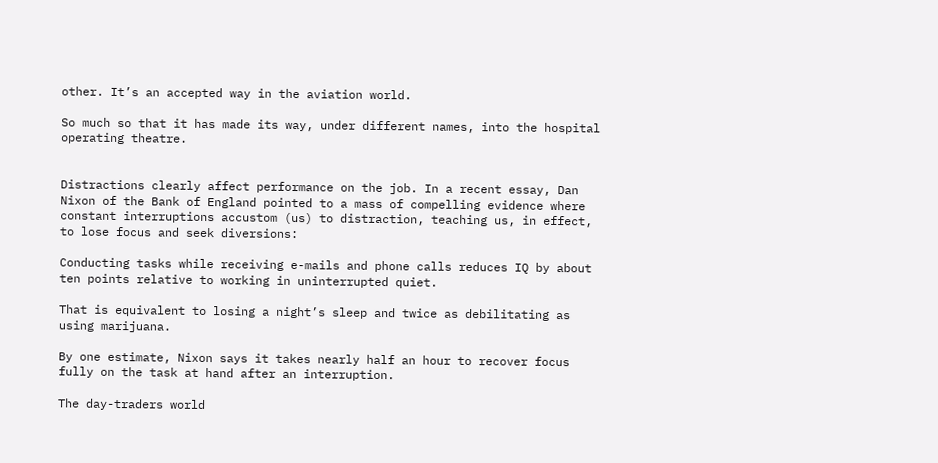other. It’s an accepted way in the aviation world.

So much so that it has made its way, under different names, into the hospital operating theatre.


Distractions clearly affect performance on the job. In a recent essay, Dan Nixon of the Bank of England pointed to a mass of compelling evidence where constant interruptions accustom (us) to distraction, teaching us, in effect, to lose focus and seek diversions:

Conducting tasks while receiving e-mails and phone calls reduces IQ by about ten points relative to working in uninterrupted quiet.

That is equivalent to losing a night’s sleep and twice as debilitating as using marijuana.

By one estimate, Nixon says it takes nearly half an hour to recover focus fully on the task at hand after an interruption.

The day-traders world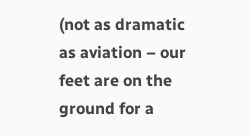(not as dramatic as aviation – our feet are on the ground for a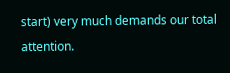start) very much demands our total attention.